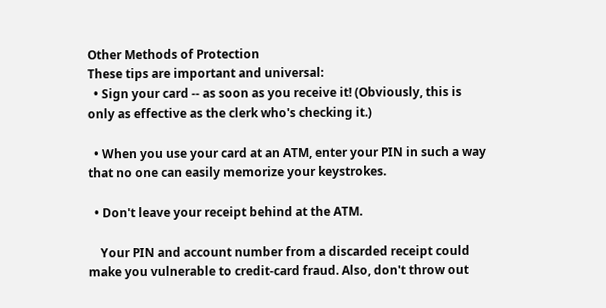Other Methods of Protection
These tips are important and universal:
  • Sign your card -- as soon as you receive it! (Obviously, this is only as effective as the clerk who's checking it.)

  • When you use your card at an ATM, enter your PIN in such a way that no one can easily memorize your keystrokes.

  • Don't leave your receipt behind at the ATM.

    Your PIN and account number from a discarded receipt could make you vulnerable to credit-card fraud. Also, don't throw out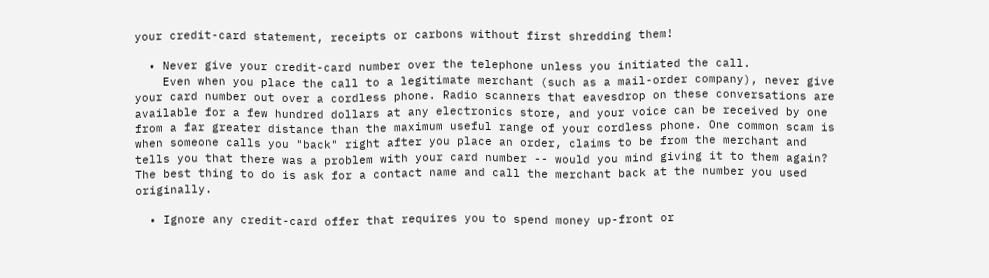your credit-card statement, receipts or carbons without first shredding them!

  • Never give your credit-card number over the telephone unless you initiated the call.
    Even when you place the call to a legitimate merchant (such as a mail-order company), never give your card number out over a cordless phone. Radio scanners that eavesdrop on these conversations are available for a few hundred dollars at any electronics store, and your voice can be received by one from a far greater distance than the maximum useful range of your cordless phone. One common scam is when someone calls you "back" right after you place an order, claims to be from the merchant and tells you that there was a problem with your card number -- would you mind giving it to them again? The best thing to do is ask for a contact name and call the merchant back at the number you used originally.

  • Ignore any credit-card offer that requires you to spend money up-front or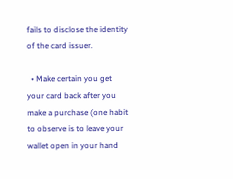fails to disclose the identity of the card issuer.

  • Make certain you get your card back after you make a purchase (one habit to observe is to leave your wallet open in your hand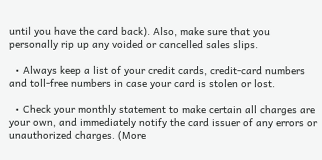until you have the card back). Also, make sure that you personally rip up any voided or cancelled sales slips.

  • Always keep a list of your credit cards, credit-card numbers and toll-free numbers in case your card is stolen or lost.

  • Check your monthly statement to make certain all charges are your own, and immediately notify the card issuer of any errors or unauthorized charges. (More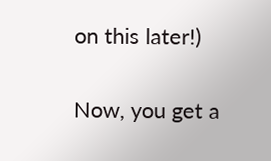on this later!)

Now, you get a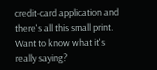credit-card application and there's all this small print. Want to know what it's really saying?